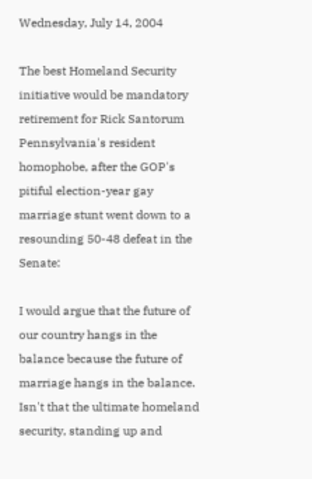Wednesday, July 14, 2004

The best Homeland Security initiative would be mandatory retirement for Rick Santorum
Pennsylvania's resident homophobe, after the GOP's pitiful election-year gay marriage stunt went down to a resounding 50-48 defeat in the Senate:

I would argue that the future of our country hangs in the balance because the future of marriage hangs in the balance. Isn't that the ultimate homeland security, standing up and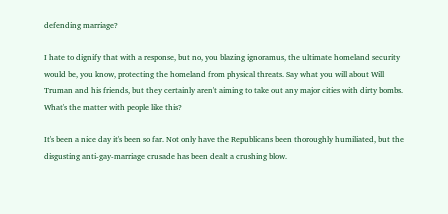defending marriage?

I hate to dignify that with a response, but no, you blazing ignoramus, the ultimate homeland security would be, you know, protecting the homeland from physical threats. Say what you will about Will Truman and his friends, but they certainly aren't aiming to take out any major cities with dirty bombs. What's the matter with people like this?

It's been a nice day it's been so far. Not only have the Republicans been thoroughly humiliated, but the disgusting anti-gay-marriage crusade has been dealt a crushing blow.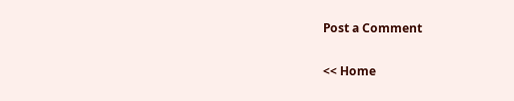Post a Comment

<< Home